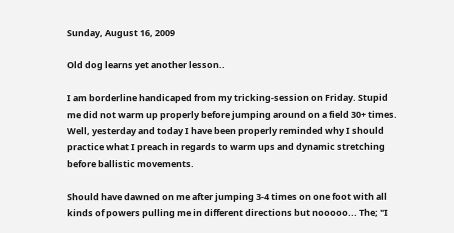Sunday, August 16, 2009

Old dog learns yet another lesson..

I am borderline handicaped from my tricking-session on Friday. Stupid me did not warm up properly before jumping around on a field 30+ times. Well, yesterday and today I have been properly reminded why I should practice what I preach in regards to warm ups and dynamic stretching before ballistic movements.

Should have dawned on me after jumping 3-4 times on one foot with all kinds of powers pulling me in different directions but nooooo... The; "I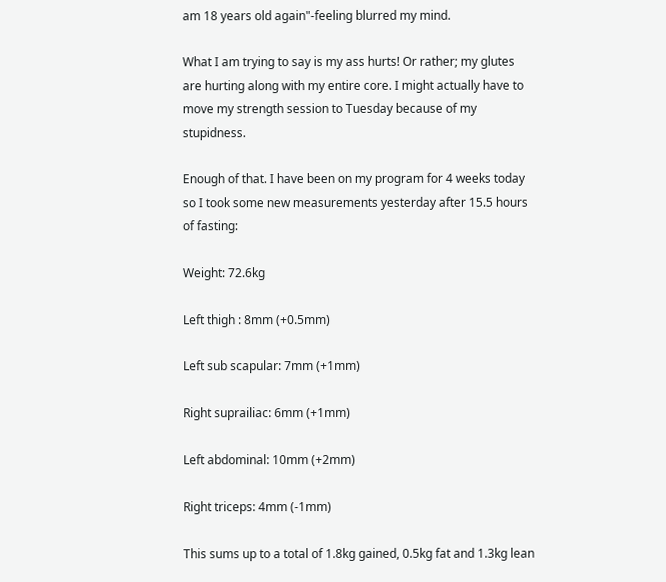am 18 years old again"-feeling blurred my mind.

What I am trying to say is my ass hurts! Or rather; my glutes are hurting along with my entire core. I might actually have to move my strength session to Tuesday because of my stupidness.

Enough of that. I have been on my program for 4 weeks today so I took some new measurements yesterday after 15.5 hours of fasting:

Weight: 72.6kg

Left thigh : 8mm (+0.5mm)

Left sub scapular: 7mm (+1mm)

Right suprailiac: 6mm (+1mm)

Left abdominal: 10mm (+2mm)

Right triceps: 4mm (-1mm)

This sums up to a total of 1.8kg gained, 0.5kg fat and 1.3kg lean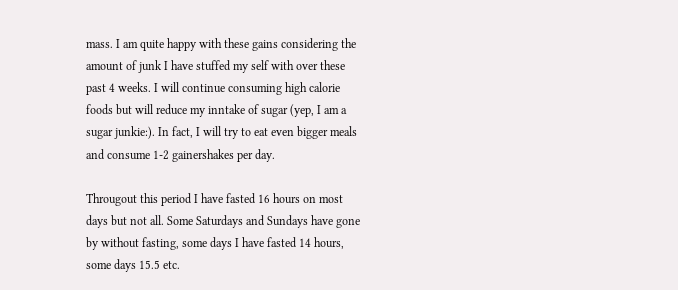mass. I am quite happy with these gains considering the amount of junk I have stuffed my self with over these past 4 weeks. I will continue consuming high calorie foods but will reduce my inntake of sugar (yep, I am a sugar junkie:). In fact, I will try to eat even bigger meals and consume 1-2 gainershakes per day.

Througout this period I have fasted 16 hours on most days but not all. Some Saturdays and Sundays have gone by without fasting, some days I have fasted 14 hours, some days 15.5 etc.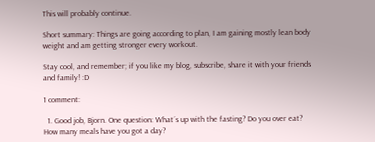This will probably continue.

Short summary: Things are going according to plan, I am gaining mostly lean body weight and am getting stronger every workout.

Stay cool, and remember; if you like my blog, subscribe, share it with your friends and family! :D

1 comment:

  1. Good job, Bjorn. One question: What´s up with the fasting? Do you over eat? How many meals have you got a day?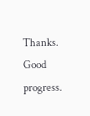Thanks. Good progress.